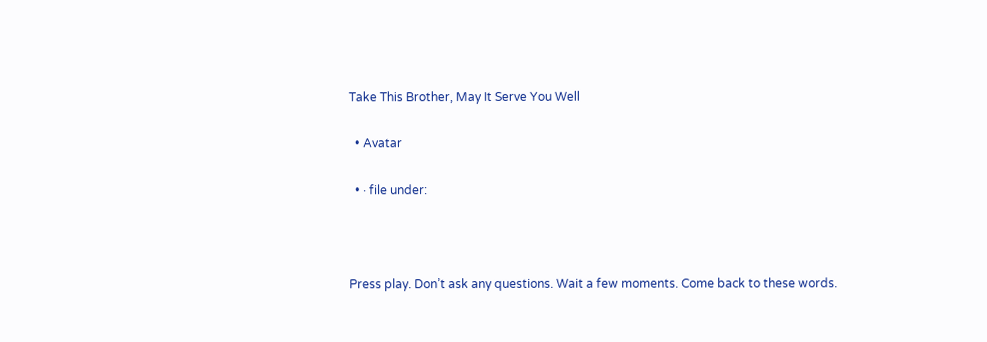Take This Brother, May It Serve You Well

  • Avatar

  • · file under:



Press play. Don’t ask any questions. Wait a few moments. Come back to these words.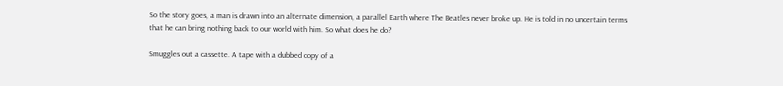So the story goes, a man is drawn into an alternate dimension, a parallel Earth where The Beatles never broke up. He is told in no uncertain terms that he can bring nothing back to our world with him. So what does he do?

Smuggles out a cassette. A tape with a dubbed copy of a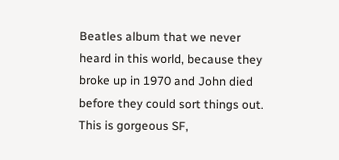Beatles album that we never heard in this world, because they broke up in 1970 and John died before they could sort things out. This is gorgeous SF,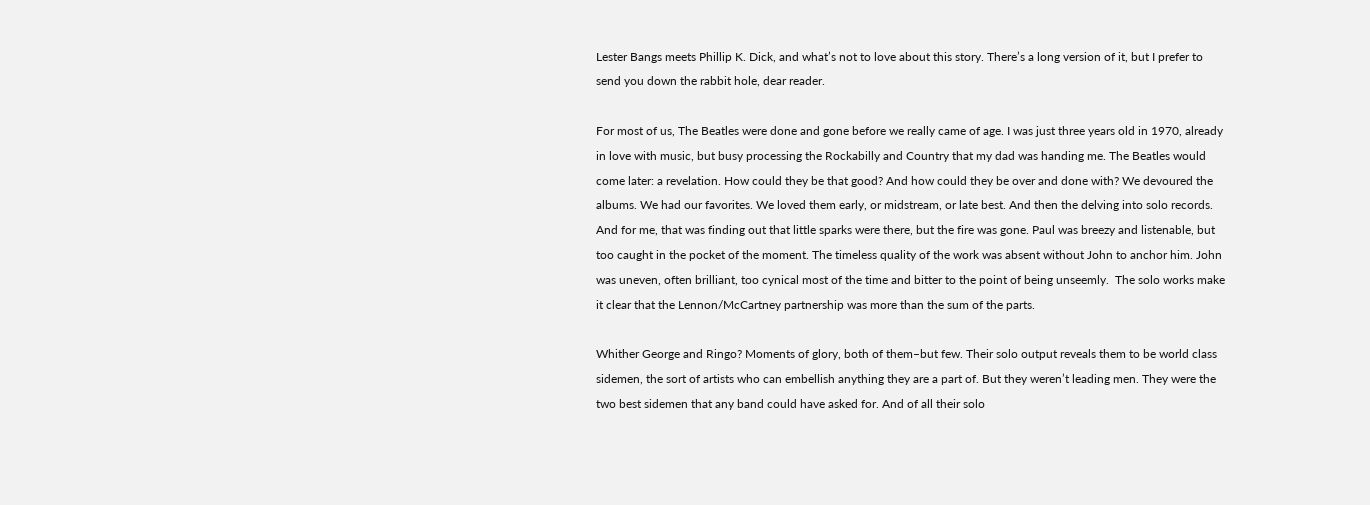Lester Bangs meets Phillip K. Dick, and what’s not to love about this story. There’s a long version of it, but I prefer to send you down the rabbit hole, dear reader.

For most of us, The Beatles were done and gone before we really came of age. I was just three years old in 1970, already in love with music, but busy processing the Rockabilly and Country that my dad was handing me. The Beatles would come later: a revelation. How could they be that good? And how could they be over and done with? We devoured the albums. We had our favorites. We loved them early, or midstream, or late best. And then the delving into solo records. And for me, that was finding out that little sparks were there, but the fire was gone. Paul was breezy and listenable, but too caught in the pocket of the moment. The timeless quality of the work was absent without John to anchor him. John was uneven, often brilliant, too cynical most of the time and bitter to the point of being unseemly.  The solo works make it clear that the Lennon/McCartney partnership was more than the sum of the parts.

Whither George and Ringo? Moments of glory, both of them–but few. Their solo output reveals them to be world class sidemen, the sort of artists who can embellish anything they are a part of. But they weren’t leading men. They were the two best sidemen that any band could have asked for. And of all their solo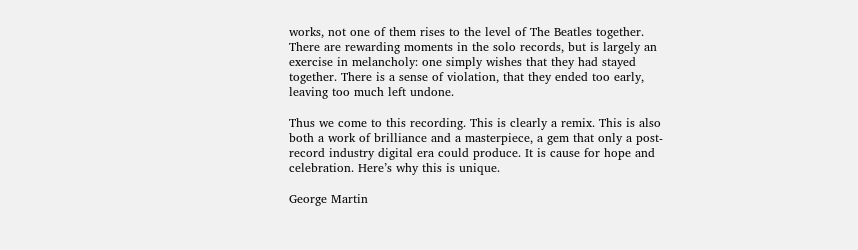works, not one of them rises to the level of The Beatles together. There are rewarding moments in the solo records, but is largely an exercise in melancholy: one simply wishes that they had stayed together. There is a sense of violation, that they ended too early, leaving too much left undone.

Thus we come to this recording. This is clearly a remix. This is also both a work of brilliance and a masterpiece, a gem that only a post-record industry digital era could produce. It is cause for hope and celebration. Here’s why this is unique.

George Martin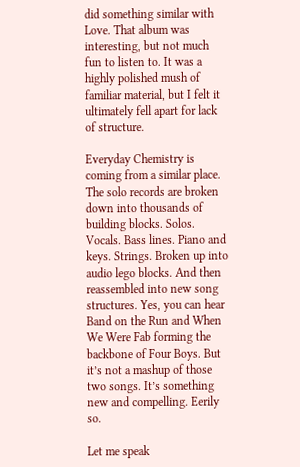did something similar with Love. That album was interesting, but not much fun to listen to. It was a highly polished mush of familiar material, but I felt it ultimately fell apart for lack of structure.

Everyday Chemistry is coming from a similar place. The solo records are broken down into thousands of building blocks. Solos. Vocals. Bass lines. Piano and keys. Strings. Broken up into audio lego blocks. And then reassembled into new song structures. Yes, you can hear Band on the Run and When We Were Fab forming the backbone of Four Boys. But it’s not a mashup of those two songs. It’s something new and compelling. Eerily so.

Let me speak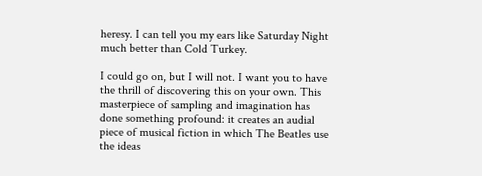heresy. I can tell you my ears like Saturday Night much better than Cold Turkey.

I could go on, but I will not. I want you to have the thrill of discovering this on your own. This masterpiece of sampling and imagination has done something profound: it creates an audial piece of musical fiction in which The Beatles use the ideas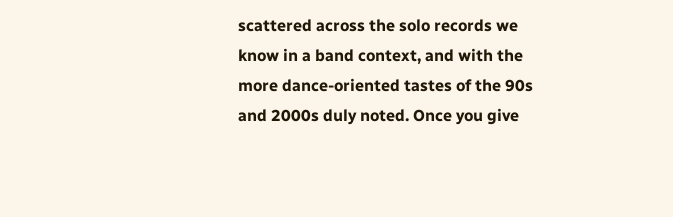scattered across the solo records we know in a band context, and with the more dance-oriented tastes of the 90s and 2000s duly noted. Once you give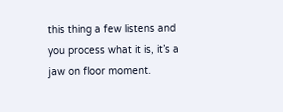this thing a few listens and you process what it is, it’s a jaw on floor moment.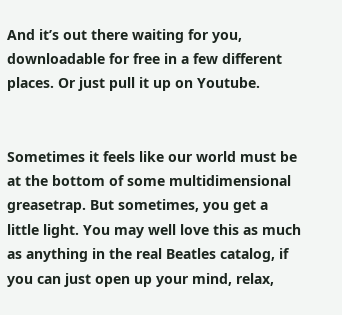And it’s out there waiting for you, downloadable for free in a few different places. Or just pull it up on Youtube.


Sometimes it feels like our world must be at the bottom of some multidimensional greasetrap. But sometimes, you get a little light. You may well love this as much as anything in the real Beatles catalog, if you can just open up your mind, relax,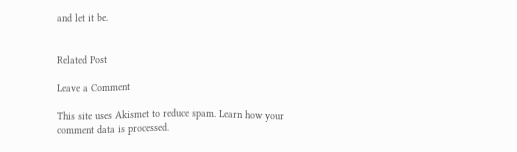and let it be.


Related Post

Leave a Comment

This site uses Akismet to reduce spam. Learn how your comment data is processed.